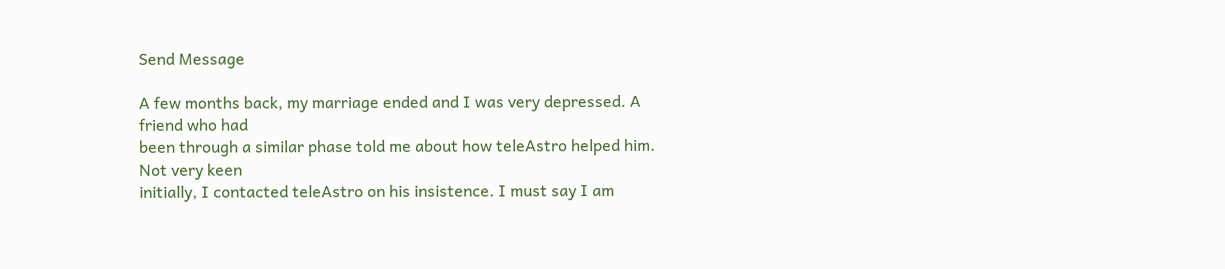Send Message

A few months back, my marriage ended and I was very depressed. A friend who had
been through a similar phase told me about how teleAstro helped him. Not very keen
initially, I contacted teleAstro on his insistence. I must say I am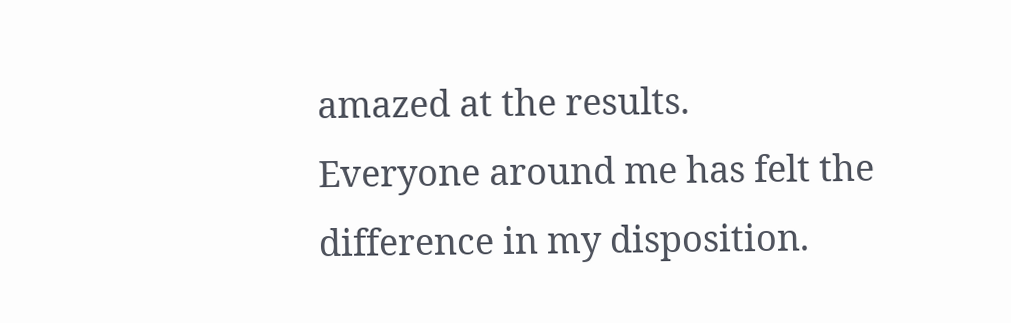amazed at the results.
Everyone around me has felt the difference in my disposition.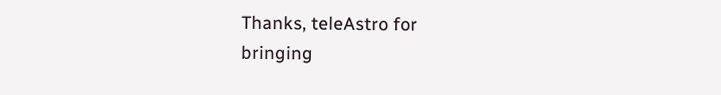Thanks, teleAstro for
bringing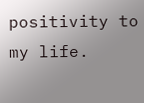positivity to my life.